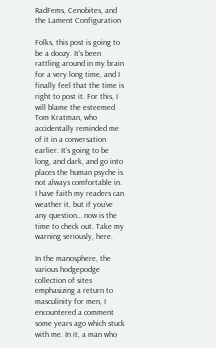RadFems, Cenobites, and the Lament Configuration

Folks, this post is going to be a doozy. It’s been rattling around in my brain for a very long time, and I finally feel that the time is right to post it. For this, I will blame the esteemed Tom Kratman, who accidentally reminded me of it in a conversation earlier. It’s going to be long, and dark, and go into places the human psyche is not always comfortable in. I have faith my readers can weather it, but if you’ve any question… now is the time to check out. Take my warning seriously, here.

In the manosphere, the various hodgepodge collection of sites emphasizing a return to masculinity for men, I encountered a comment some years ago which stuck with me. In it, a man who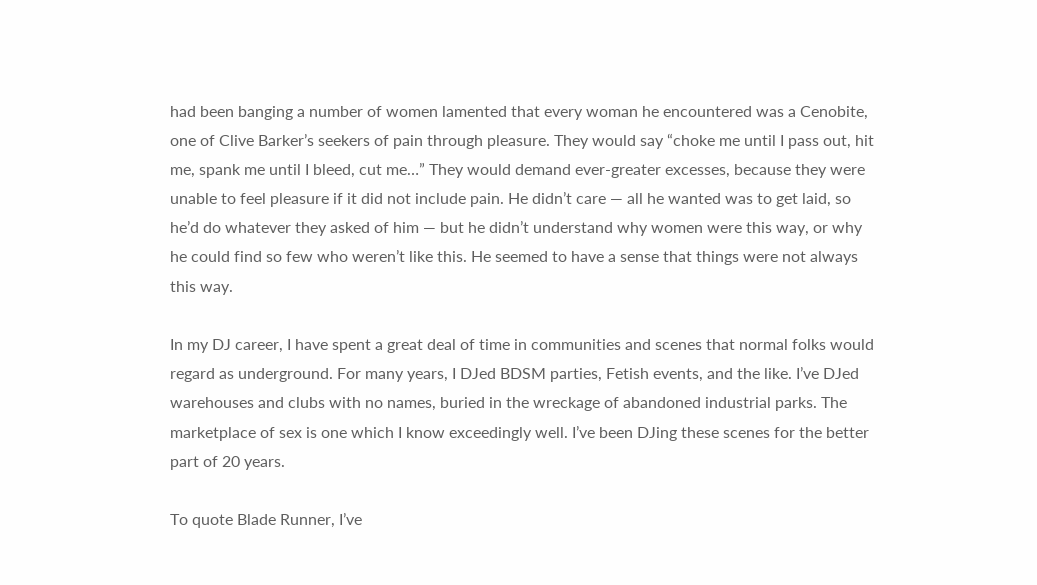had been banging a number of women lamented that every woman he encountered was a Cenobite, one of Clive Barker’s seekers of pain through pleasure. They would say “choke me until I pass out, hit me, spank me until I bleed, cut me…” They would demand ever-greater excesses, because they were unable to feel pleasure if it did not include pain. He didn’t care — all he wanted was to get laid, so he’d do whatever they asked of him — but he didn’t understand why women were this way, or why he could find so few who weren’t like this. He seemed to have a sense that things were not always this way.

In my DJ career, I have spent a great deal of time in communities and scenes that normal folks would regard as underground. For many years, I DJed BDSM parties, Fetish events, and the like. I’ve DJed warehouses and clubs with no names, buried in the wreckage of abandoned industrial parks. The marketplace of sex is one which I know exceedingly well. I’ve been DJing these scenes for the better part of 20 years.

To quote Blade Runner, I’ve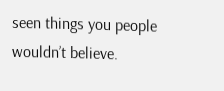seen things you people wouldn’t believe.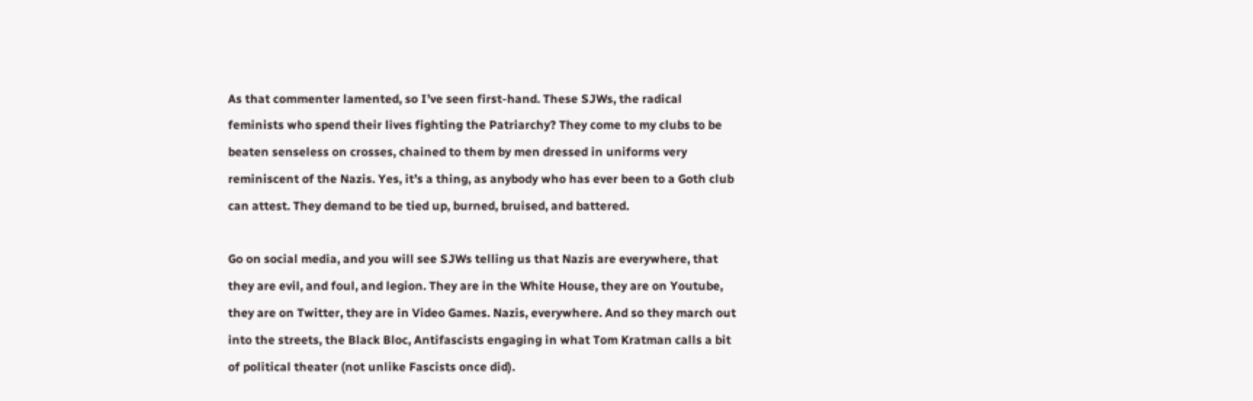As that commenter lamented, so I’ve seen first-hand. These SJWs, the radical feminists who spend their lives fighting the Patriarchy? They come to my clubs to be beaten senseless on crosses, chained to them by men dressed in uniforms very reminiscent of the Nazis. Yes, it’s a thing, as anybody who has ever been to a Goth club can attest. They demand to be tied up, burned, bruised, and battered.

Go on social media, and you will see SJWs telling us that Nazis are everywhere, that they are evil, and foul, and legion. They are in the White House, they are on Youtube, they are on Twitter, they are in Video Games. Nazis, everywhere. And so they march out into the streets, the Black Bloc, Antifascists engaging in what Tom Kratman calls a bit of political theater (not unlike Fascists once did).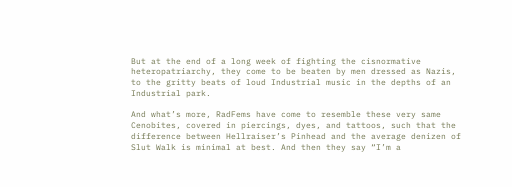But at the end of a long week of fighting the cisnormative heteropatriarchy, they come to be beaten by men dressed as Nazis, to the gritty beats of loud Industrial music in the depths of an Industrial park.

And what’s more, RadFems have come to resemble these very same Cenobites, covered in piercings, dyes, and tattoos, such that the difference between Hellraiser’s Pinhead and the average denizen of Slut Walk is minimal at best. And then they say “I’m a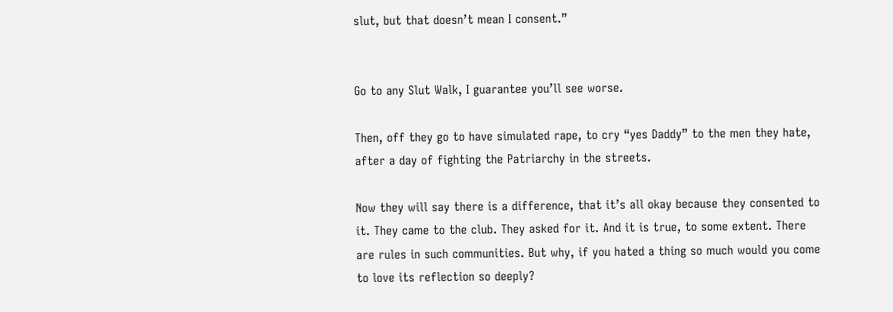slut, but that doesn’t mean I consent.”


Go to any Slut Walk, I guarantee you’ll see worse.

Then, off they go to have simulated rape, to cry “yes Daddy” to the men they hate, after a day of fighting the Patriarchy in the streets.

Now they will say there is a difference, that it’s all okay because they consented to it. They came to the club. They asked for it. And it is true, to some extent. There are rules in such communities. But why, if you hated a thing so much would you come to love its reflection so deeply?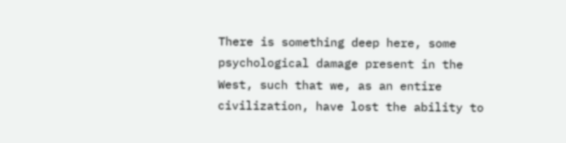There is something deep here, some psychological damage present in the West, such that we, as an entire civilization, have lost the ability to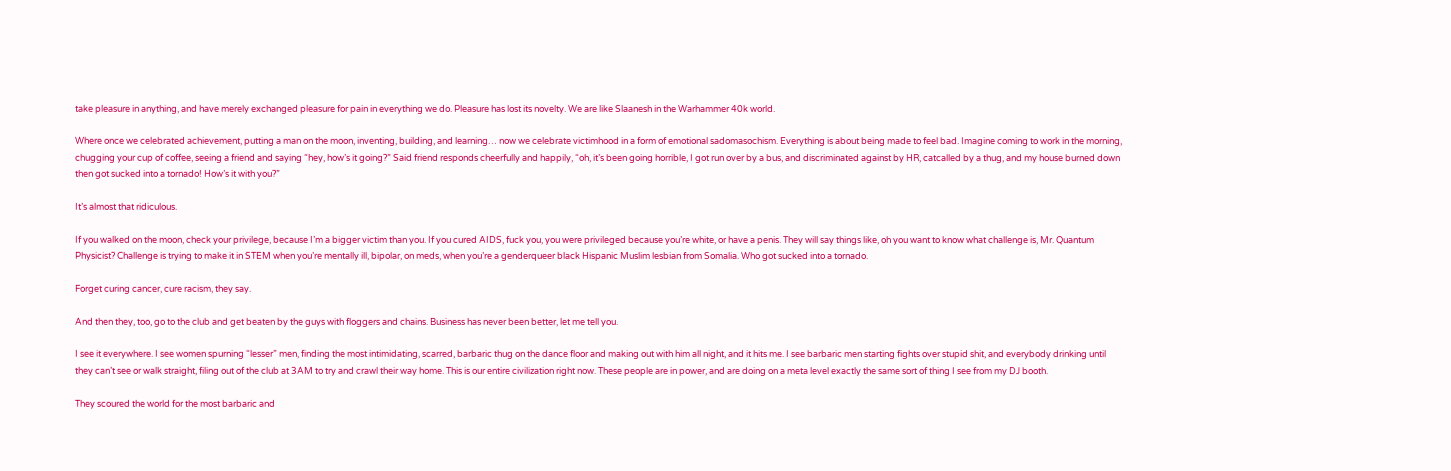take pleasure in anything, and have merely exchanged pleasure for pain in everything we do. Pleasure has lost its novelty. We are like Slaanesh in the Warhammer 40k world.

Where once we celebrated achievement, putting a man on the moon, inventing, building, and learning… now we celebrate victimhood in a form of emotional sadomasochism. Everything is about being made to feel bad. Imagine coming to work in the morning, chugging your cup of coffee, seeing a friend and saying “hey, how’s it going?” Said friend responds cheerfully and happily, “oh, it’s been going horrible, I got run over by a bus, and discriminated against by HR, catcalled by a thug, and my house burned down then got sucked into a tornado! How’s it with you?”

It’s almost that ridiculous.

If you walked on the moon, check your privilege, because I’m a bigger victim than you. If you cured AIDS, fuck you, you were privileged because you’re white, or have a penis. They will say things like, oh you want to know what challenge is, Mr. Quantum Physicist? Challenge is trying to make it in STEM when you’re mentally ill, bipolar, on meds, when you’re a genderqueer black Hispanic Muslim lesbian from Somalia. Who got sucked into a tornado.

Forget curing cancer, cure racism, they say.

And then they, too, go to the club and get beaten by the guys with floggers and chains. Business has never been better, let me tell you.

I see it everywhere. I see women spurning “lesser” men, finding the most intimidating, scarred, barbaric thug on the dance floor and making out with him all night, and it hits me. I see barbaric men starting fights over stupid shit, and everybody drinking until they can’t see or walk straight, filing out of the club at 3AM to try and crawl their way home. This is our entire civilization right now. These people are in power, and are doing on a meta level exactly the same sort of thing I see from my DJ booth.

They scoured the world for the most barbaric and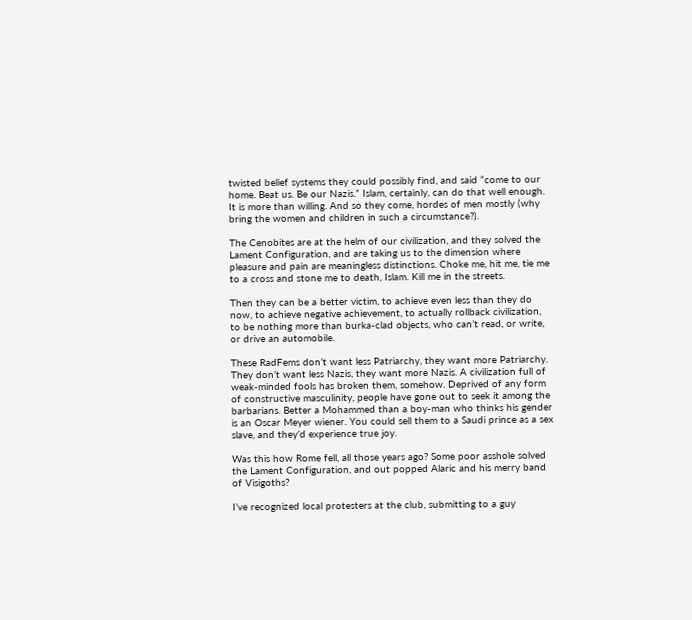twisted belief systems they could possibly find, and said “come to our home. Beat us. Be our Nazis.” Islam, certainly, can do that well enough. It is more than willing. And so they come, hordes of men mostly (why bring the women and children in such a circumstance?).

The Cenobites are at the helm of our civilization, and they solved the Lament Configuration, and are taking us to the dimension where pleasure and pain are meaningless distinctions. Choke me, hit me, tie me to a cross and stone me to death, Islam. Kill me in the streets.

Then they can be a better victim, to achieve even less than they do now, to achieve negative achievement, to actually rollback civilization, to be nothing more than burka-clad objects, who can’t read, or write, or drive an automobile.

These RadFems don’t want less Patriarchy, they want more Patriarchy. They don’t want less Nazis, they want more Nazis. A civilization full of weak-minded fools has broken them, somehow. Deprived of any form of constructive masculinity, people have gone out to seek it among the barbarians. Better a Mohammed than a boy-man who thinks his gender is an Oscar Meyer wiener. You could sell them to a Saudi prince as a sex slave, and they’d experience true joy.

Was this how Rome fell, all those years ago? Some poor asshole solved the Lament Configuration, and out popped Alaric and his merry band of Visigoths?

I’ve recognized local protesters at the club, submitting to a guy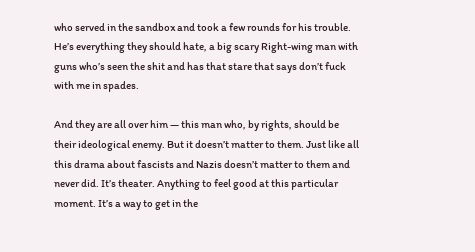who served in the sandbox and took a few rounds for his trouble. He’s everything they should hate, a big scary Right-wing man with guns who’s seen the shit and has that stare that says don’t fuck with me in spades.

And they are all over him — this man who, by rights, should be their ideological enemy. But it doesn’t matter to them. Just like all this drama about fascists and Nazis doesn’t matter to them and never did. It’s theater. Anything to feel good at this particular moment. It’s a way to get in the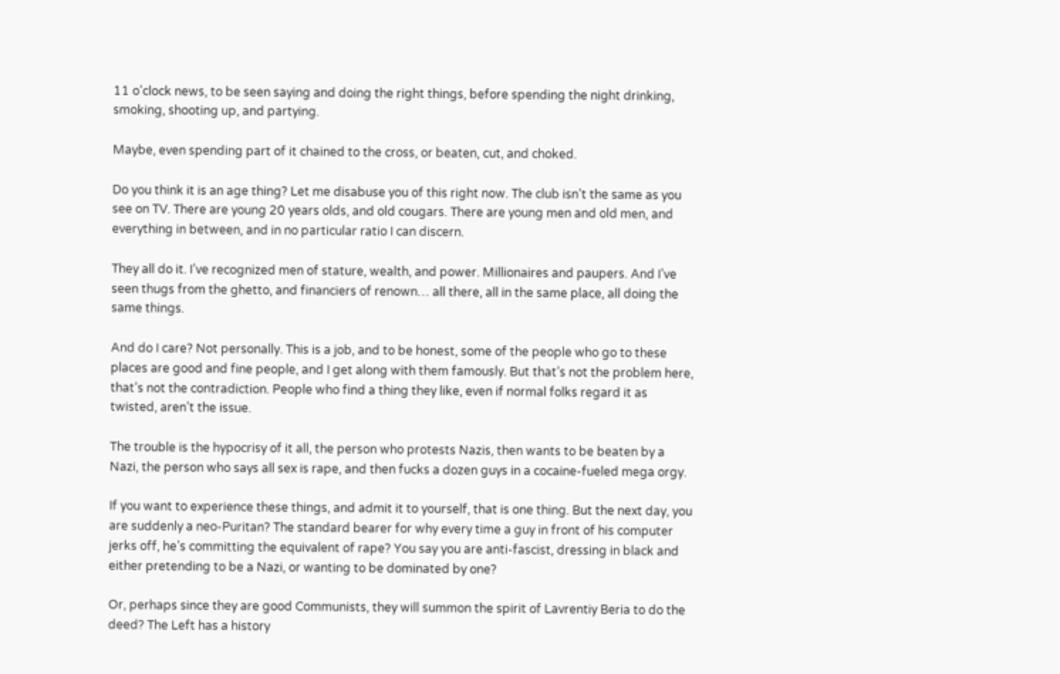11 o’clock news, to be seen saying and doing the right things, before spending the night drinking, smoking, shooting up, and partying.

Maybe, even spending part of it chained to the cross, or beaten, cut, and choked.

Do you think it is an age thing? Let me disabuse you of this right now. The club isn’t the same as you see on TV. There are young 20 years olds, and old cougars. There are young men and old men, and everything in between, and in no particular ratio I can discern.

They all do it. I’ve recognized men of stature, wealth, and power. Millionaires and paupers. And I’ve seen thugs from the ghetto, and financiers of renown… all there, all in the same place, all doing the same things.

And do I care? Not personally. This is a job, and to be honest, some of the people who go to these places are good and fine people, and I get along with them famously. But that’s not the problem here, that’s not the contradiction. People who find a thing they like, even if normal folks regard it as twisted, aren’t the issue.

The trouble is the hypocrisy of it all, the person who protests Nazis, then wants to be beaten by a Nazi, the person who says all sex is rape, and then fucks a dozen guys in a cocaine-fueled mega orgy.

If you want to experience these things, and admit it to yourself, that is one thing. But the next day, you are suddenly a neo-Puritan? The standard bearer for why every time a guy in front of his computer jerks off, he’s committing the equivalent of rape? You say you are anti-fascist, dressing in black and either pretending to be a Nazi, or wanting to be dominated by one?

Or, perhaps since they are good Communists, they will summon the spirit of Lavrentiy Beria to do the deed? The Left has a history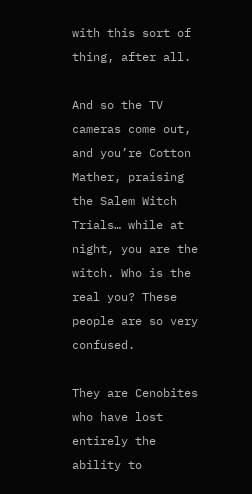with this sort of thing, after all.

And so the TV cameras come out, and you’re Cotton Mather, praising the Salem Witch Trials… while at night, you are the witch. Who is the real you? These people are so very confused.

They are Cenobites who have lost entirely the ability to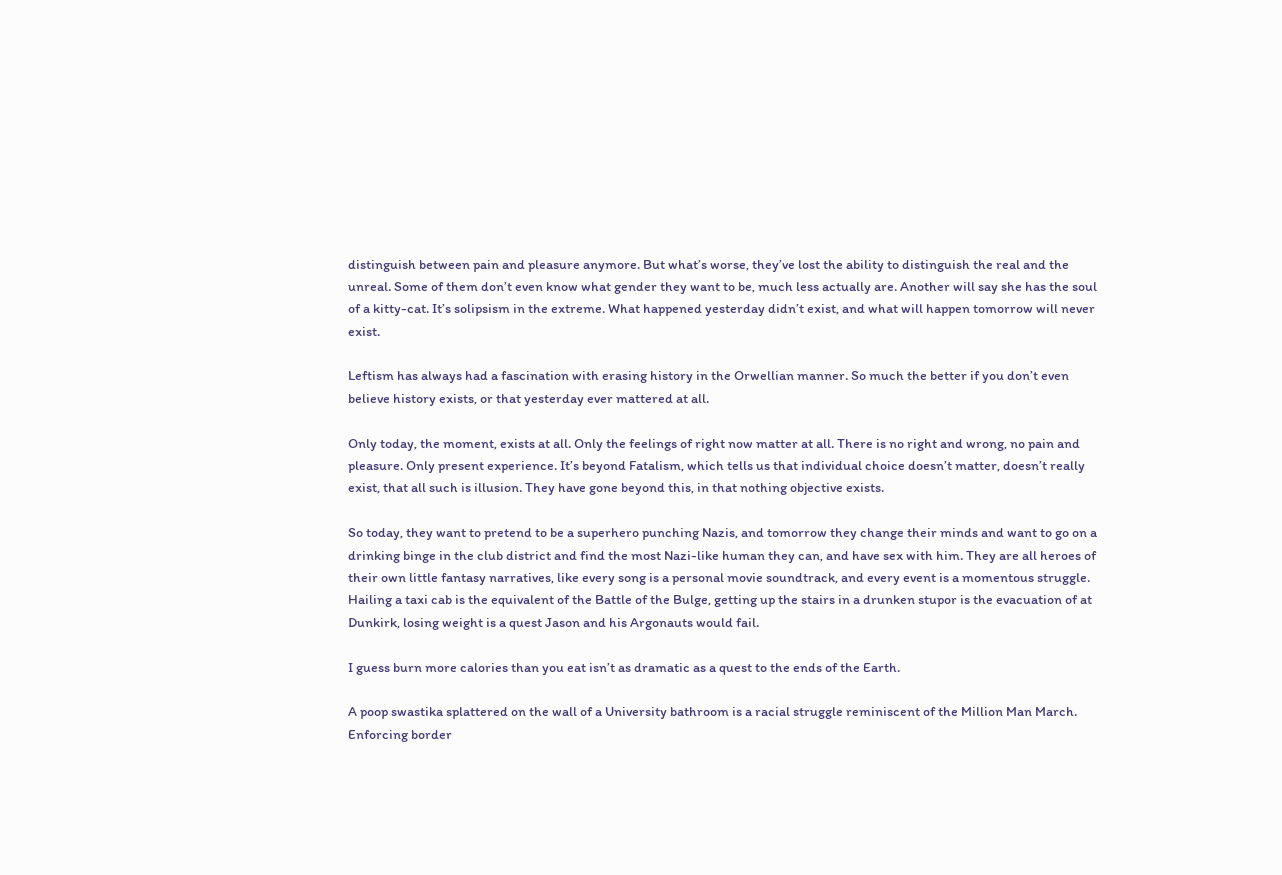distinguish between pain and pleasure anymore. But what’s worse, they’ve lost the ability to distinguish the real and the unreal. Some of them don’t even know what gender they want to be, much less actually are. Another will say she has the soul of a kitty-cat. It’s solipsism in the extreme. What happened yesterday didn’t exist, and what will happen tomorrow will never exist.

Leftism has always had a fascination with erasing history in the Orwellian manner. So much the better if you don’t even believe history exists, or that yesterday ever mattered at all.

Only today, the moment, exists at all. Only the feelings of right now matter at all. There is no right and wrong, no pain and pleasure. Only present experience. It’s beyond Fatalism, which tells us that individual choice doesn’t matter, doesn’t really exist, that all such is illusion. They have gone beyond this, in that nothing objective exists.

So today, they want to pretend to be a superhero punching Nazis, and tomorrow they change their minds and want to go on a drinking binge in the club district and find the most Nazi-like human they can, and have sex with him. They are all heroes of their own little fantasy narratives, like every song is a personal movie soundtrack, and every event is a momentous struggle. Hailing a taxi cab is the equivalent of the Battle of the Bulge, getting up the stairs in a drunken stupor is the evacuation of at Dunkirk, losing weight is a quest Jason and his Argonauts would fail.

I guess burn more calories than you eat isn’t as dramatic as a quest to the ends of the Earth.

A poop swastika splattered on the wall of a University bathroom is a racial struggle reminiscent of the Million Man March. Enforcing border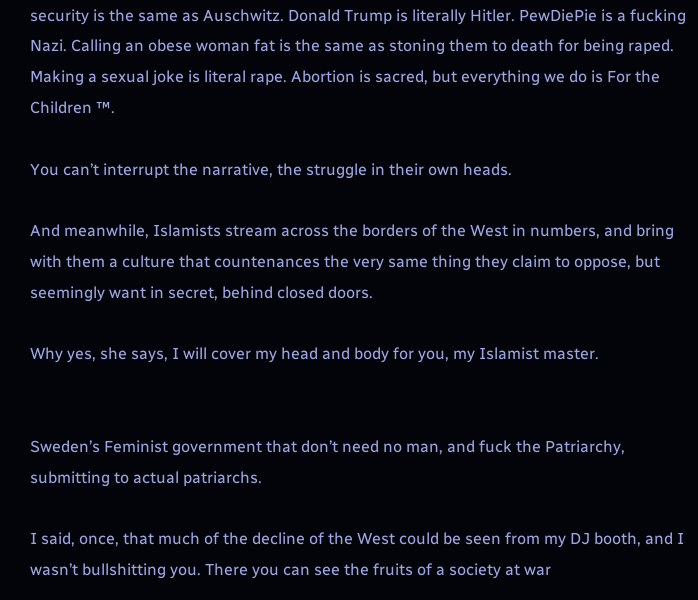security is the same as Auschwitz. Donald Trump is literally Hitler. PewDiePie is a fucking Nazi. Calling an obese woman fat is the same as stoning them to death for being raped. Making a sexual joke is literal rape. Abortion is sacred, but everything we do is For the Children ™.

You can’t interrupt the narrative, the struggle in their own heads.

And meanwhile, Islamists stream across the borders of the West in numbers, and bring with them a culture that countenances the very same thing they claim to oppose, but seemingly want in secret, behind closed doors.

Why yes, she says, I will cover my head and body for you, my Islamist master.


Sweden’s Feminist government that don’t need no man, and fuck the Patriarchy, submitting to actual patriarchs.

I said, once, that much of the decline of the West could be seen from my DJ booth, and I wasn’t bullshitting you. There you can see the fruits of a society at war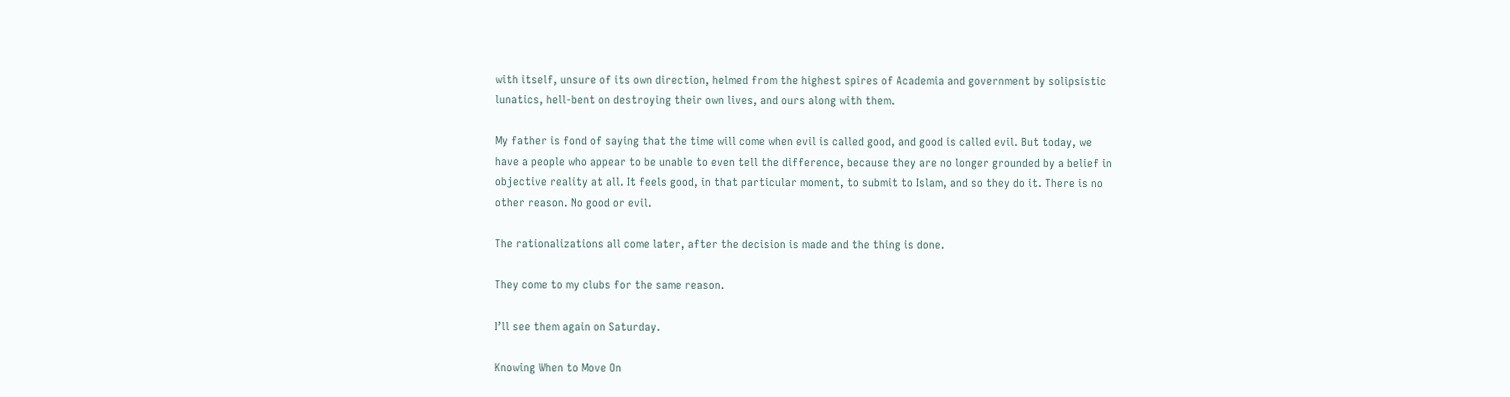with itself, unsure of its own direction, helmed from the highest spires of Academia and government by solipsistic lunatics, hell-bent on destroying their own lives, and ours along with them.

My father is fond of saying that the time will come when evil is called good, and good is called evil. But today, we have a people who appear to be unable to even tell the difference, because they are no longer grounded by a belief in objective reality at all. It feels good, in that particular moment, to submit to Islam, and so they do it. There is no other reason. No good or evil.

The rationalizations all come later, after the decision is made and the thing is done.

They come to my clubs for the same reason.

I’ll see them again on Saturday.

Knowing When to Move On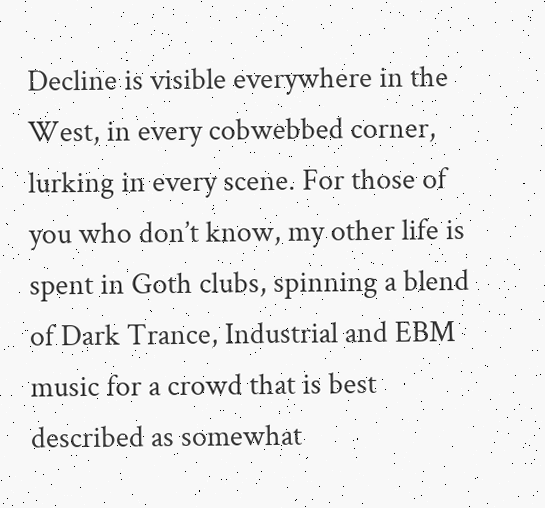Decline is visible everywhere in the West, in every cobwebbed corner, lurking in every scene. For those of you who don’t know, my other life is spent in Goth clubs, spinning a blend of Dark Trance, Industrial and EBM music for a crowd that is best described as somewhat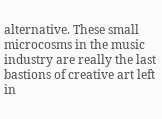alternative. These small microcosms in the music industry are really the last bastions of creative art left in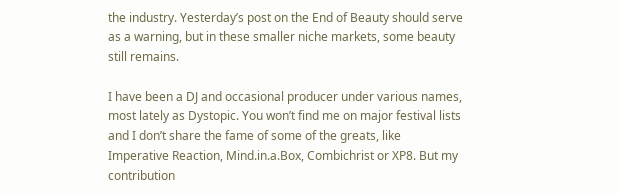the industry. Yesterday’s post on the End of Beauty should serve as a warning, but in these smaller niche markets, some beauty still remains.

I have been a DJ and occasional producer under various names, most lately as Dystopic. You won’t find me on major festival lists and I don’t share the fame of some of the greats, like Imperative Reaction, Mind.in.a.Box, Combichrist or XP8. But my contribution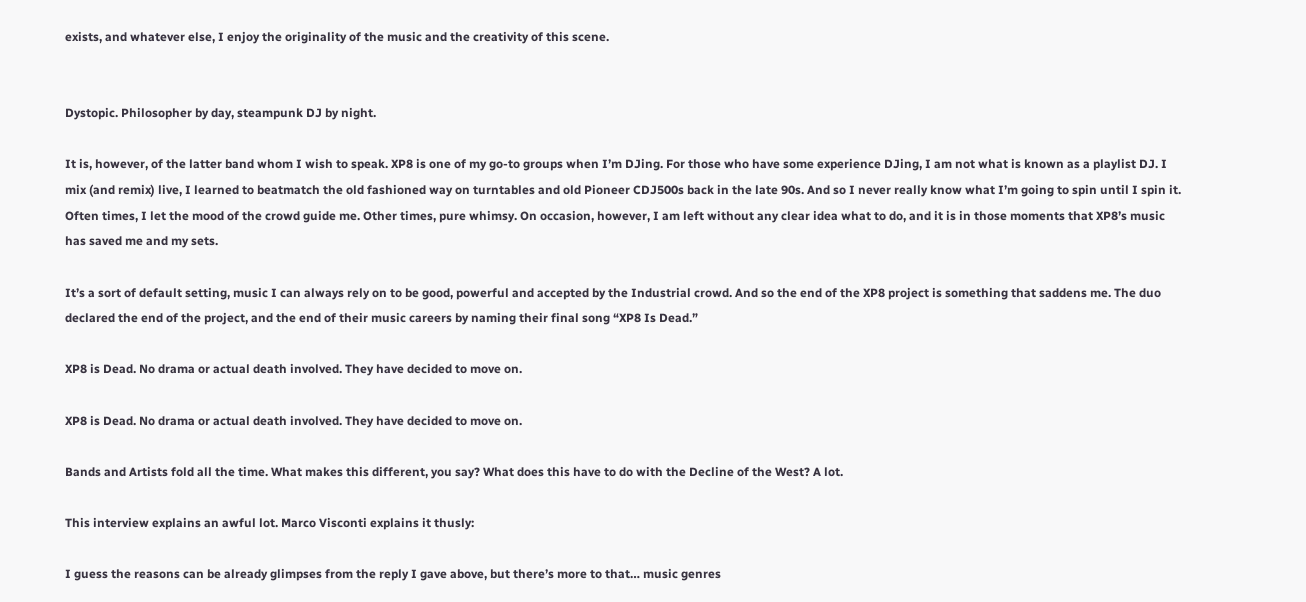exists, and whatever else, I enjoy the originality of the music and the creativity of this scene.


Dystopic. Philosopher by day, steampunk DJ by night.

It is, however, of the latter band whom I wish to speak. XP8 is one of my go-to groups when I’m DJing. For those who have some experience DJing, I am not what is known as a playlist DJ. I mix (and remix) live, I learned to beatmatch the old fashioned way on turntables and old Pioneer CDJ500s back in the late 90s. And so I never really know what I’m going to spin until I spin it. Often times, I let the mood of the crowd guide me. Other times, pure whimsy. On occasion, however, I am left without any clear idea what to do, and it is in those moments that XP8’s music has saved me and my sets.

It’s a sort of default setting, music I can always rely on to be good, powerful and accepted by the Industrial crowd. And so the end of the XP8 project is something that saddens me. The duo declared the end of the project, and the end of their music careers by naming their final song “XP8 Is Dead.”

XP8 is Dead. No drama or actual death involved. They have decided to move on.

XP8 is Dead. No drama or actual death involved. They have decided to move on.

Bands and Artists fold all the time. What makes this different, you say? What does this have to do with the Decline of the West? A lot.

This interview explains an awful lot. Marco Visconti explains it thusly:

I guess the reasons can be already glimpses from the reply I gave above, but there’s more to that… music genres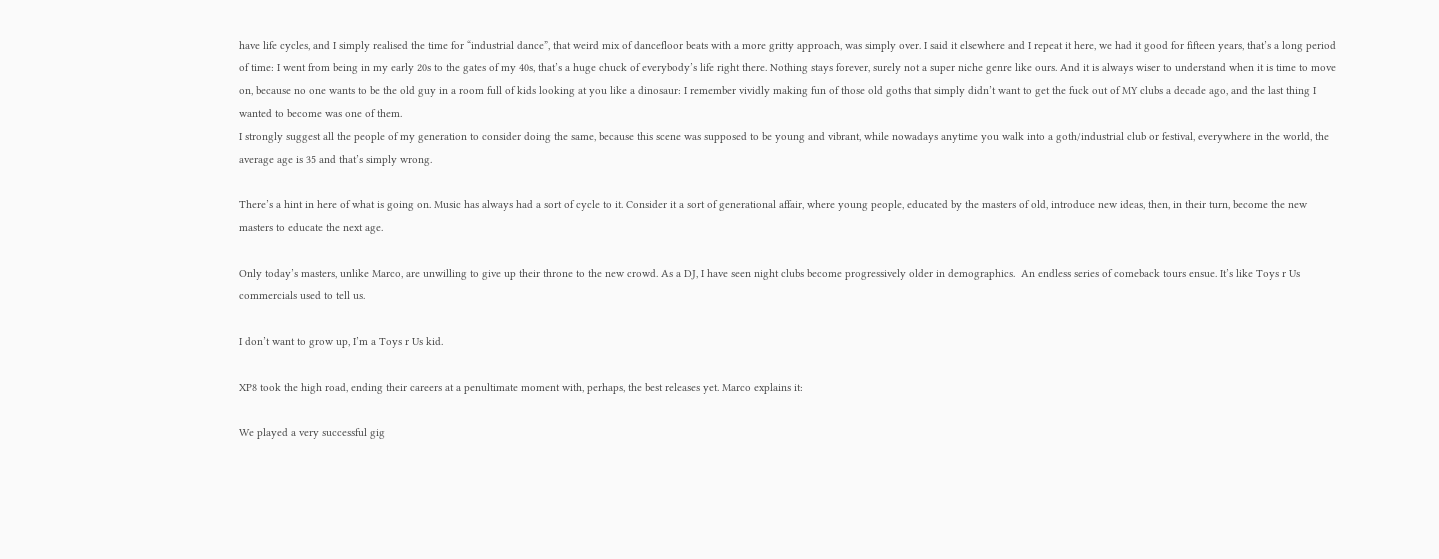have life cycles, and I simply realised the time for “industrial dance”, that weird mix of dancefloor beats with a more gritty approach, was simply over. I said it elsewhere and I repeat it here, we had it good for fifteen years, that’s a long period of time: I went from being in my early 20s to the gates of my 40s, that’s a huge chuck of everybody’s life right there. Nothing stays forever, surely not a super niche genre like ours. And it is always wiser to understand when it is time to move on, because no one wants to be the old guy in a room full of kids looking at you like a dinosaur: I remember vividly making fun of those old goths that simply didn’t want to get the fuck out of MY clubs a decade ago, and the last thing I wanted to become was one of them.
I strongly suggest all the people of my generation to consider doing the same, because this scene was supposed to be young and vibrant, while nowadays anytime you walk into a goth/industrial club or festival, everywhere in the world, the average age is 35 and that’s simply wrong.

There’s a hint in here of what is going on. Music has always had a sort of cycle to it. Consider it a sort of generational affair, where young people, educated by the masters of old, introduce new ideas, then, in their turn, become the new masters to educate the next age.

Only today’s masters, unlike Marco, are unwilling to give up their throne to the new crowd. As a DJ, I have seen night clubs become progressively older in demographics.  An endless series of comeback tours ensue. It’s like Toys r Us commercials used to tell us.

I don’t want to grow up, I’m a Toys r Us kid.

XP8 took the high road, ending their careers at a penultimate moment with, perhaps, the best releases yet. Marco explains it:

We played a very successful gig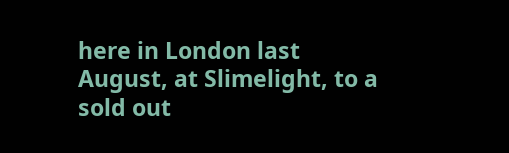here in London last August, at Slimelight, to a sold out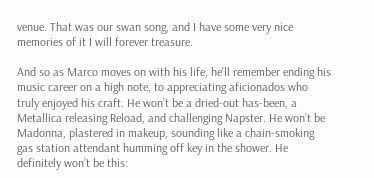venue. That was our swan song, and I have some very nice memories of it I will forever treasure.

And so as Marco moves on with his life, he’ll remember ending his music career on a high note, to appreciating aficionados who truly enjoyed his craft. He won’t be a dried-out has-been, a Metallica releasing Reload, and challenging Napster. He won’t be Madonna, plastered in makeup, sounding like a chain-smoking gas station attendant humming off key in the shower. He definitely won’t be this: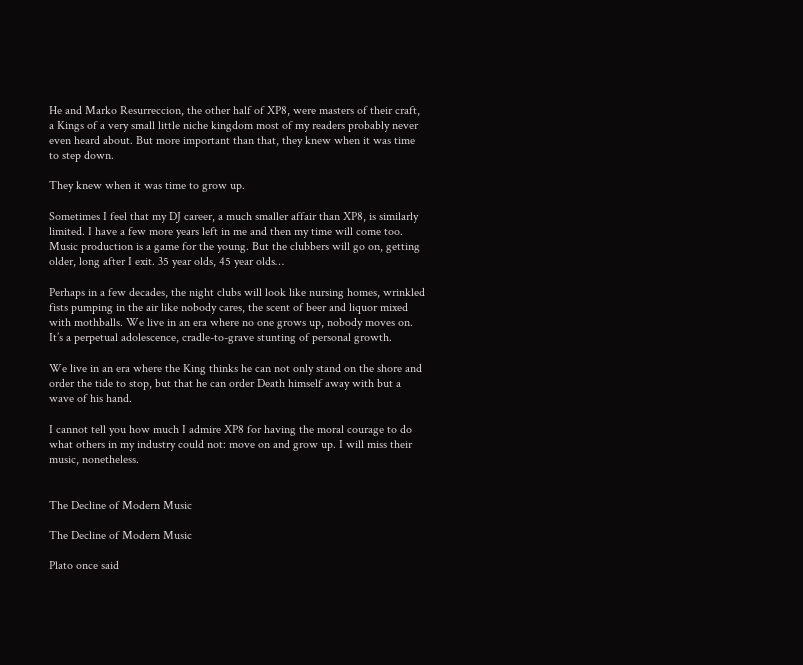He and Marko Resurreccion, the other half of XP8, were masters of their craft, a Kings of a very small little niche kingdom most of my readers probably never even heard about. But more important than that, they knew when it was time to step down.

They knew when it was time to grow up.

Sometimes I feel that my DJ career, a much smaller affair than XP8, is similarly limited. I have a few more years left in me and then my time will come too. Music production is a game for the young. But the clubbers will go on, getting older, long after I exit. 35 year olds, 45 year olds…

Perhaps in a few decades, the night clubs will look like nursing homes, wrinkled fists pumping in the air like nobody cares, the scent of beer and liquor mixed with mothballs. We live in an era where no one grows up, nobody moves on. It’s a perpetual adolescence, cradle-to-grave stunting of personal growth.

We live in an era where the King thinks he can not only stand on the shore and order the tide to stop, but that he can order Death himself away with but a wave of his hand.

I cannot tell you how much I admire XP8 for having the moral courage to do what others in my industry could not: move on and grow up. I will miss their music, nonetheless.


The Decline of Modern Music

The Decline of Modern Music

Plato once said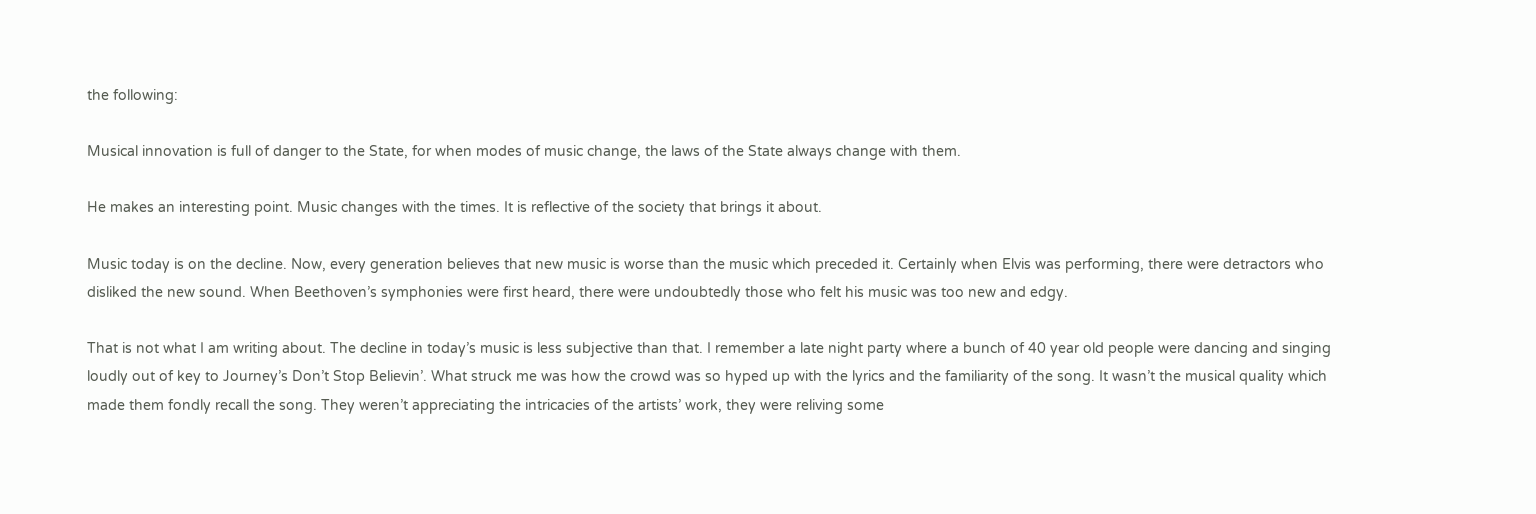the following:

Musical innovation is full of danger to the State, for when modes of music change, the laws of the State always change with them.

He makes an interesting point. Music changes with the times. It is reflective of the society that brings it about.

Music today is on the decline. Now, every generation believes that new music is worse than the music which preceded it. Certainly when Elvis was performing, there were detractors who disliked the new sound. When Beethoven’s symphonies were first heard, there were undoubtedly those who felt his music was too new and edgy.

That is not what I am writing about. The decline in today’s music is less subjective than that. I remember a late night party where a bunch of 40 year old people were dancing and singing loudly out of key to Journey’s Don’t Stop Believin’. What struck me was how the crowd was so hyped up with the lyrics and the familiarity of the song. It wasn’t the musical quality which made them fondly recall the song. They weren’t appreciating the intricacies of the artists’ work, they were reliving some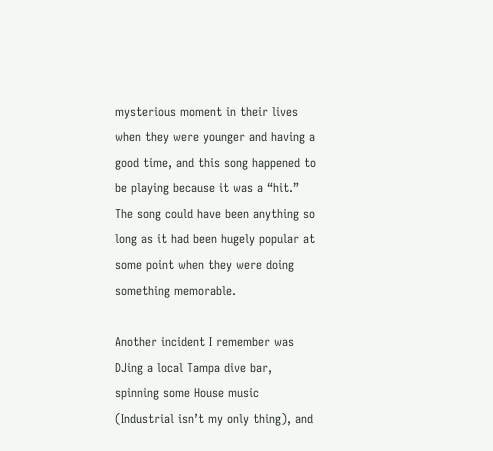mysterious moment in their lives when they were younger and having a good time, and this song happened to be playing because it was a “hit.” The song could have been anything so long as it had been hugely popular at some point when they were doing something memorable.

Another incident I remember was DJing a local Tampa dive bar, spinning some House music (Industrial isn’t my only thing), and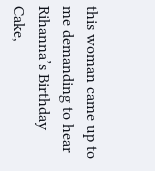this woman came up to me demanding to hear Rihanna’s Birthday Cake,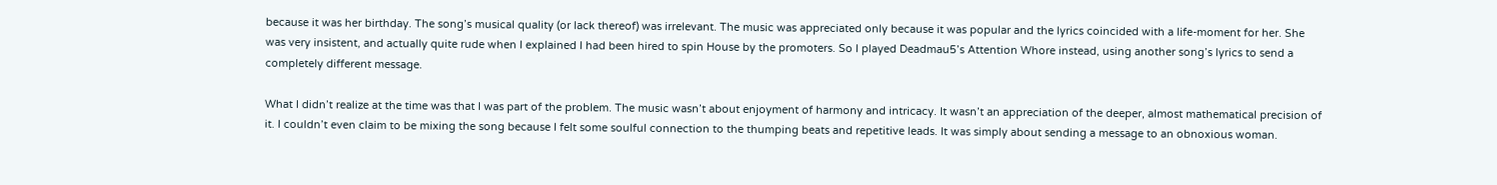because it was her birthday. The song’s musical quality (or lack thereof) was irrelevant. The music was appreciated only because it was popular and the lyrics coincided with a life-moment for her. She was very insistent, and actually quite rude when I explained I had been hired to spin House by the promoters. So I played Deadmau5’s Attention Whore instead, using another song’s lyrics to send a completely different message.

What I didn’t realize at the time was that I was part of the problem. The music wasn’t about enjoyment of harmony and intricacy. It wasn’t an appreciation of the deeper, almost mathematical precision of it. I couldn’t even claim to be mixing the song because I felt some soulful connection to the thumping beats and repetitive leads. It was simply about sending a message to an obnoxious woman.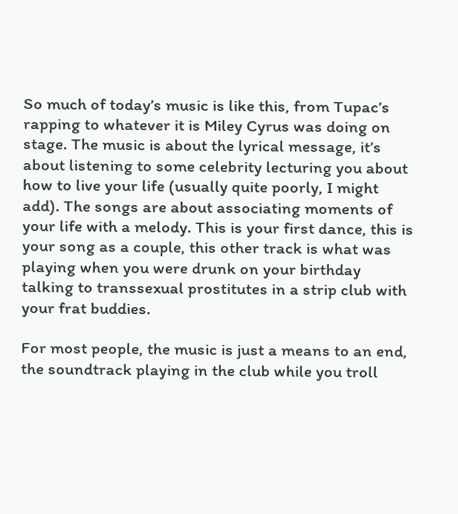So much of today’s music is like this, from Tupac’s rapping to whatever it is Miley Cyrus was doing on stage. The music is about the lyrical message, it’s about listening to some celebrity lecturing you about how to live your life (usually quite poorly, I might add). The songs are about associating moments of your life with a melody. This is your first dance, this is your song as a couple, this other track is what was playing when you were drunk on your birthday talking to transsexual prostitutes in a strip club with your frat buddies.

For most people, the music is just a means to an end, the soundtrack playing in the club while you troll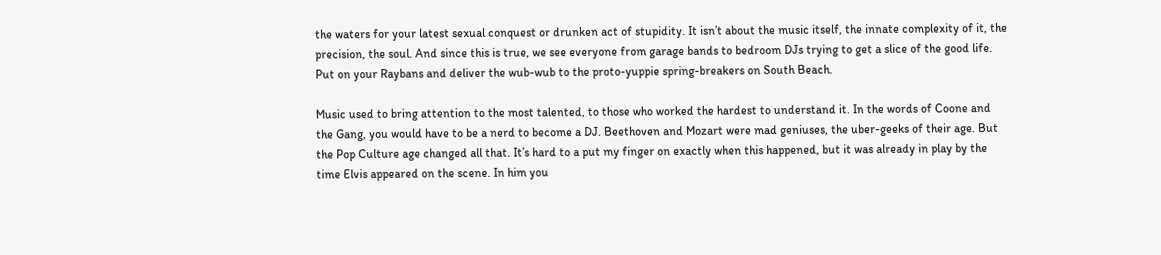the waters for your latest sexual conquest or drunken act of stupidity. It isn’t about the music itself, the innate complexity of it, the precision, the soul. And since this is true, we see everyone from garage bands to bedroom DJs trying to get a slice of the good life. Put on your Raybans and deliver the wub-wub to the proto-yuppie spring-breakers on South Beach.

Music used to bring attention to the most talented, to those who worked the hardest to understand it. In the words of Coone and the Gang, you would have to be a nerd to become a DJ. Beethoven and Mozart were mad geniuses, the uber-geeks of their age. But the Pop Culture age changed all that. It’s hard to a put my finger on exactly when this happened, but it was already in play by the time Elvis appeared on the scene. In him you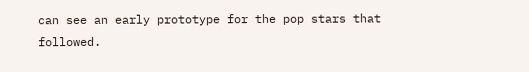can see an early prototype for the pop stars that followed.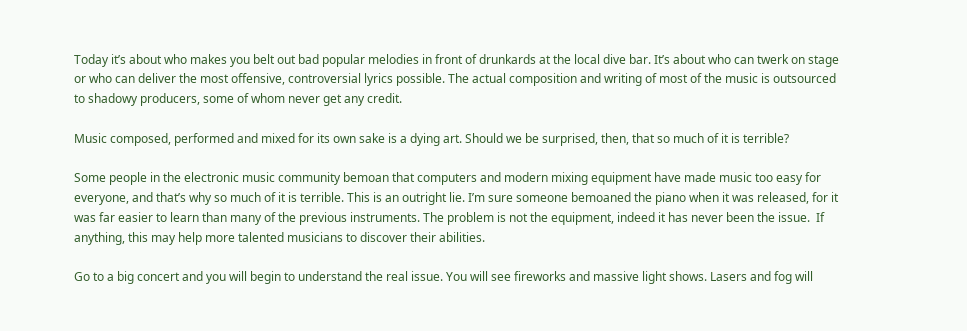Today it’s about who makes you belt out bad popular melodies in front of drunkards at the local dive bar. It’s about who can twerk on stage or who can deliver the most offensive, controversial lyrics possible. The actual composition and writing of most of the music is outsourced to shadowy producers, some of whom never get any credit.

Music composed, performed and mixed for its own sake is a dying art. Should we be surprised, then, that so much of it is terrible?

Some people in the electronic music community bemoan that computers and modern mixing equipment have made music too easy for everyone, and that’s why so much of it is terrible. This is an outright lie. I’m sure someone bemoaned the piano when it was released, for it was far easier to learn than many of the previous instruments. The problem is not the equipment, indeed it has never been the issue.  If anything, this may help more talented musicians to discover their abilities.

Go to a big concert and you will begin to understand the real issue. You will see fireworks and massive light shows. Lasers and fog will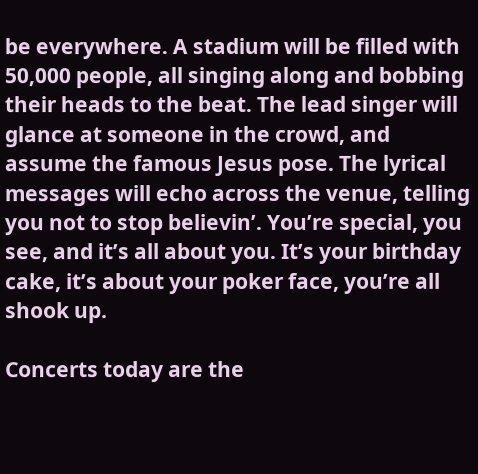be everywhere. A stadium will be filled with 50,000 people, all singing along and bobbing their heads to the beat. The lead singer will glance at someone in the crowd, and assume the famous Jesus pose. The lyrical messages will echo across the venue, telling you not to stop believin’. You’re special, you see, and it’s all about you. It’s your birthday cake, it’s about your poker face, you’re all shook up.

Concerts today are the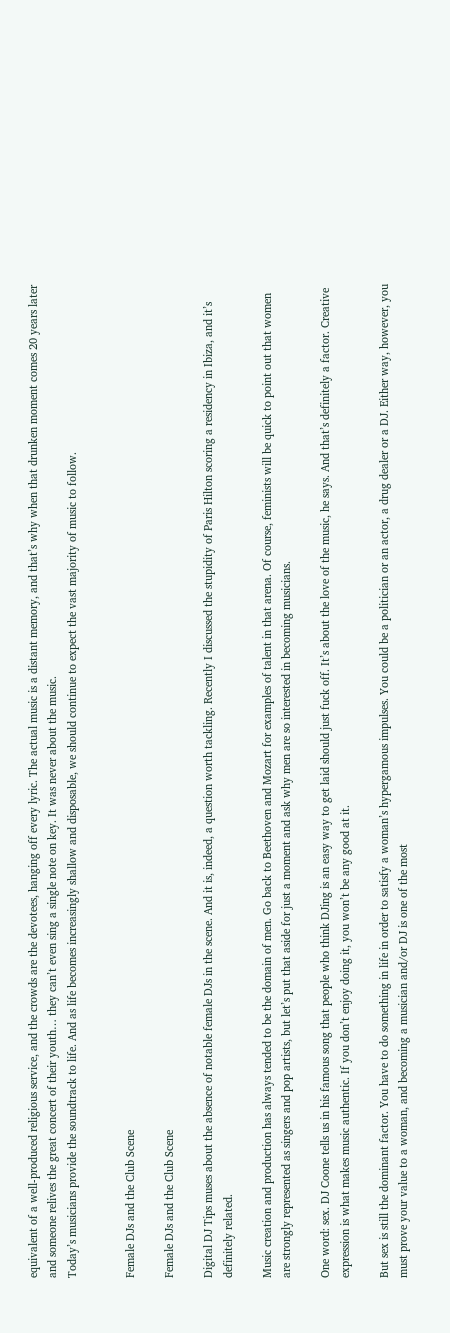equivalent of a well-produced religious service, and the crowds are the devotees, hanging off every lyric. The actual music is a distant memory, and that’s why when that drunken moment comes 20 years later and someone relives the great concert of their youth… they can’t even sing a single note on key. It was never about the music.
Today’s musicians provide the soundtrack to life. And as life becomes increasingly shallow and disposable, we should continue to expect the vast majority of music to follow.


Female DJs and the Club Scene

Female DJs and the Club Scene

Digital DJ Tips muses about the absence of notable female DJs in the scene. And it is, indeed, a question worth tackling. Recently I discussed the stupidity of Paris Hilton scoring a residency in Ibiza, and it’s definitely related.

Music creation and production has always tended to be the domain of men. Go back to Beethoven and Mozart for examples of talent in that arena. Of course, feminists will be quick to point out that women are strongly represented as singers and pop artists, but let’s put that aside for just a moment and ask why men are so interested in becoming musicians.

One word: sex. DJ Coone tells us in his famous song that people who think DJing is an easy way to get laid should just fuck off. It’s about the love of the music, he says. And that’s definitely a factor. Creative expression is what makes music authentic. If you don’t enjoy doing it, you won’t be any good at it.

But sex is still the dominant factor. You have to do something in life in order to satisfy a woman’s hypergamous impulses. You could be a politician or an actor, a drug dealer or a DJ. Either way, however, you must prove your value to a woman, and becoming a musician and/or DJ is one of the most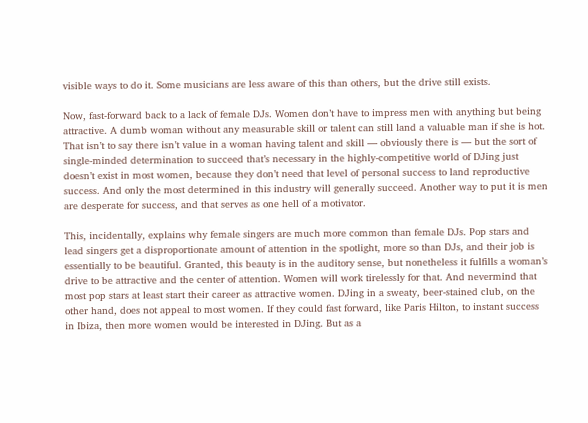visible ways to do it. Some musicians are less aware of this than others, but the drive still exists.

Now, fast-forward back to a lack of female DJs. Women don’t have to impress men with anything but being attractive. A dumb woman without any measurable skill or talent can still land a valuable man if she is hot. That isn’t to say there isn’t value in a woman having talent and skill — obviously there is — but the sort of single-minded determination to succeed that’s necessary in the highly-competitive world of DJing just doesn’t exist in most women, because they don’t need that level of personal success to land reproductive success. And only the most determined in this industry will generally succeed. Another way to put it is men are desperate for success, and that serves as one hell of a motivator.

This, incidentally, explains why female singers are much more common than female DJs. Pop stars and lead singers get a disproportionate amount of attention in the spotlight, more so than DJs, and their job is essentially to be beautiful. Granted, this beauty is in the auditory sense, but nonetheless it fulfills a woman’s drive to be attractive and the center of attention. Women will work tirelessly for that. And nevermind that most pop stars at least start their career as attractive women. DJing in a sweaty, beer-stained club, on the other hand, does not appeal to most women. If they could fast forward, like Paris Hilton, to instant success in Ibiza, then more women would be interested in DJing. But as a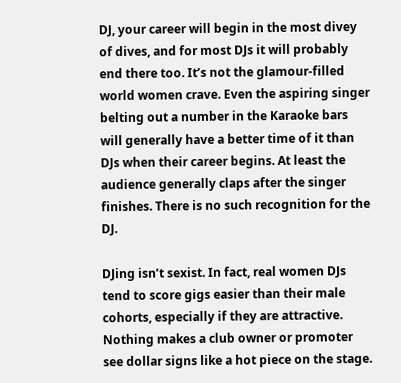DJ, your career will begin in the most divey of dives, and for most DJs it will probably end there too. It’s not the glamour-filled world women crave. Even the aspiring singer belting out a number in the Karaoke bars will generally have a better time of it than DJs when their career begins. At least the audience generally claps after the singer finishes. There is no such recognition for the DJ.

DJing isn’t sexist. In fact, real women DJs tend to score gigs easier than their male cohorts, especially if they are attractive. Nothing makes a club owner or promoter see dollar signs like a hot piece on the stage.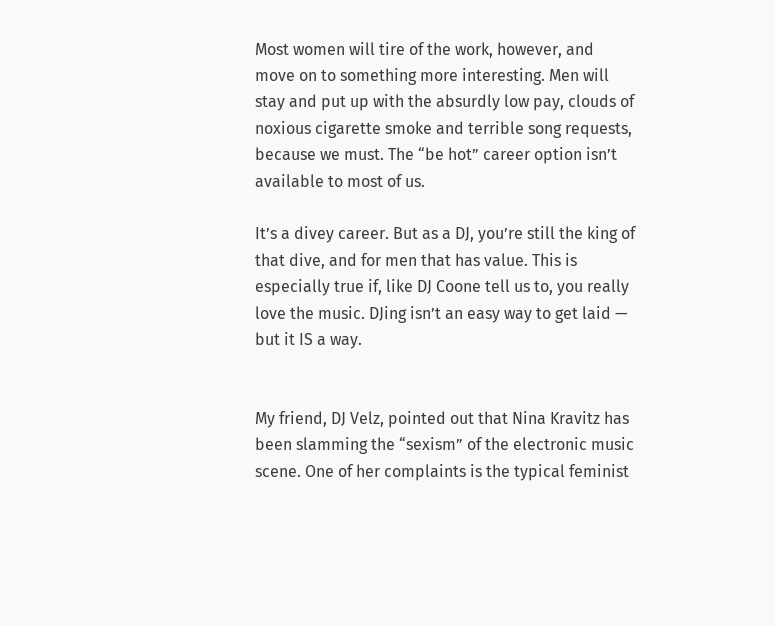Most women will tire of the work, however, and move on to something more interesting. Men will stay and put up with the absurdly low pay, clouds of noxious cigarette smoke and terrible song requests, because we must. The “be hot” career option isn’t available to most of us.

It’s a divey career. But as a DJ, you’re still the king of that dive, and for men that has value. This is especially true if, like DJ Coone tell us to, you really love the music. DJing isn’t an easy way to get laid — but it IS a way.


My friend, DJ Velz, pointed out that Nina Kravitz has been slamming the “sexism” of the electronic music scene. One of her complaints is the typical feminist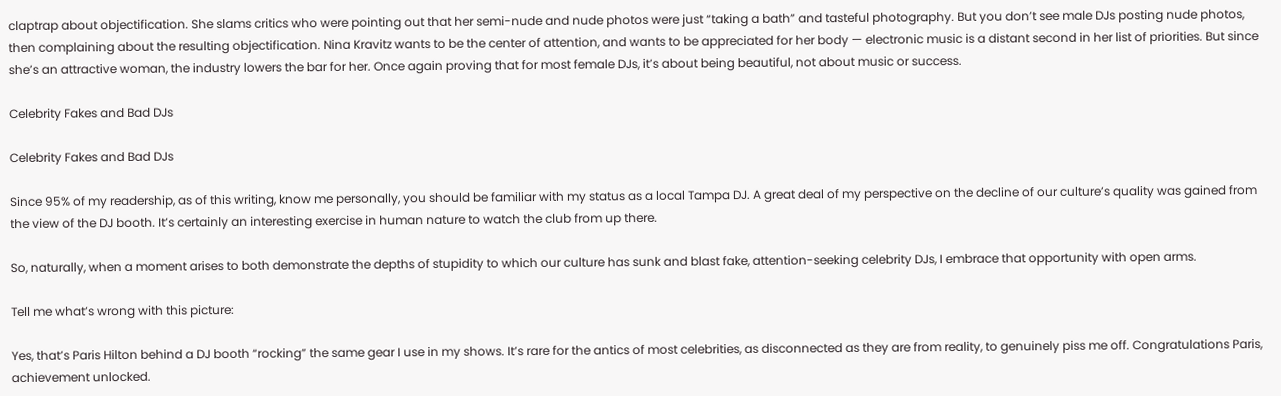claptrap about objectification. She slams critics who were pointing out that her semi-nude and nude photos were just “taking a bath” and tasteful photography. But you don’t see male DJs posting nude photos, then complaining about the resulting objectification. Nina Kravitz wants to be the center of attention, and wants to be appreciated for her body — electronic music is a distant second in her list of priorities. But since she’s an attractive woman, the industry lowers the bar for her. Once again proving that for most female DJs, it’s about being beautiful, not about music or success.

Celebrity Fakes and Bad DJs

Celebrity Fakes and Bad DJs

Since 95% of my readership, as of this writing, know me personally, you should be familiar with my status as a local Tampa DJ. A great deal of my perspective on the decline of our culture’s quality was gained from the view of the DJ booth. It’s certainly an interesting exercise in human nature to watch the club from up there.

So, naturally, when a moment arises to both demonstrate the depths of stupidity to which our culture has sunk and blast fake, attention-seeking celebrity DJs, I embrace that opportunity with open arms.

Tell me what’s wrong with this picture:

Yes, that’s Paris Hilton behind a DJ booth “rocking” the same gear I use in my shows. It’s rare for the antics of most celebrities, as disconnected as they are from reality, to genuinely piss me off. Congratulations Paris, achievement unlocked.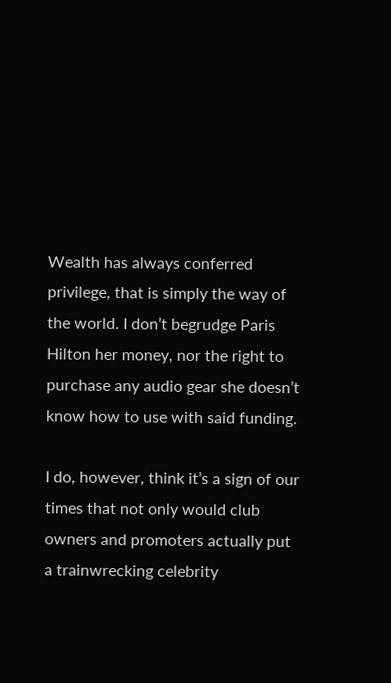Wealth has always conferred privilege, that is simply the way of the world. I don’t begrudge Paris Hilton her money, nor the right to purchase any audio gear she doesn’t know how to use with said funding.

I do, however, think it’s a sign of our times that not only would club owners and promoters actually put a trainwrecking celebrity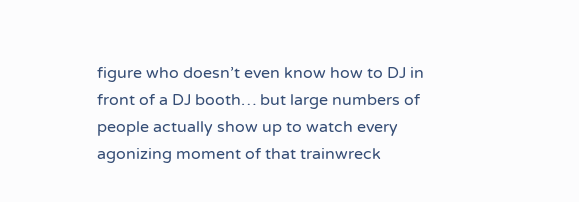figure who doesn’t even know how to DJ in front of a DJ booth… but large numbers of people actually show up to watch every agonizing moment of that trainwreck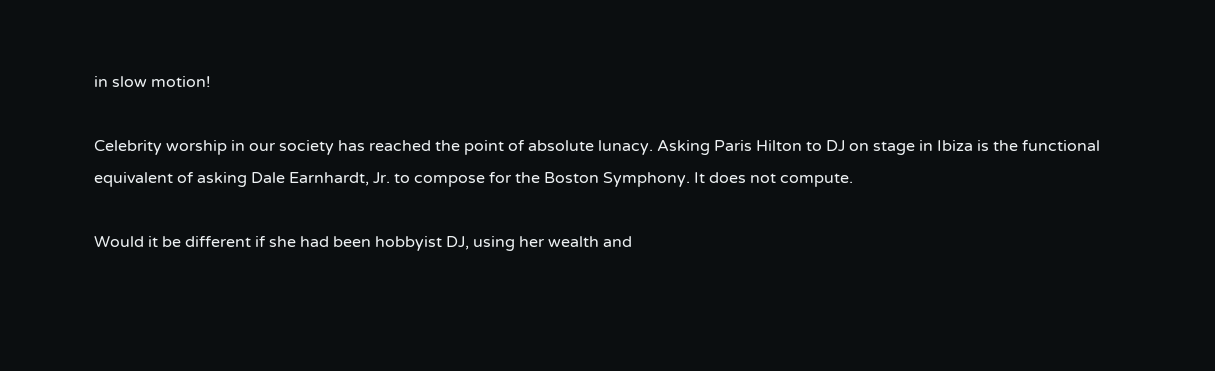in slow motion!

Celebrity worship in our society has reached the point of absolute lunacy. Asking Paris Hilton to DJ on stage in Ibiza is the functional equivalent of asking Dale Earnhardt, Jr. to compose for the Boston Symphony. It does not compute.

Would it be different if she had been hobbyist DJ, using her wealth and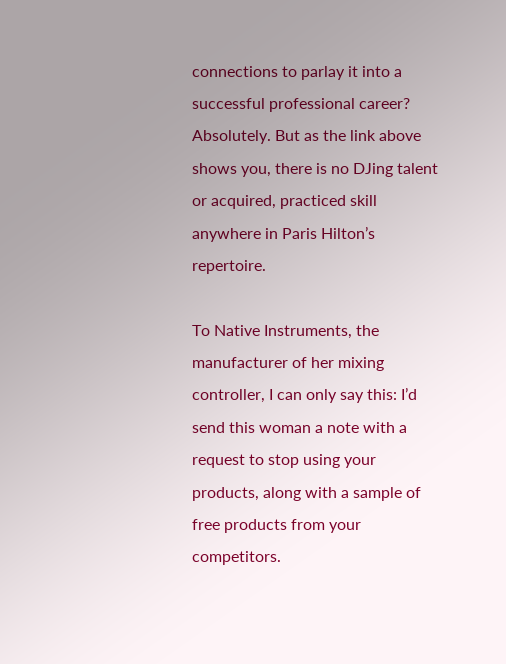connections to parlay it into a successful professional career? Absolutely. But as the link above shows you, there is no DJing talent or acquired, practiced skill anywhere in Paris Hilton’s repertoire.

To Native Instruments, the manufacturer of her mixing controller, I can only say this: I’d send this woman a note with a request to stop using your products, along with a sample of free products from your competitors.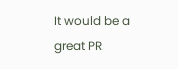It would be a great PR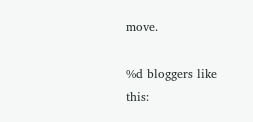move.

%d bloggers like this: